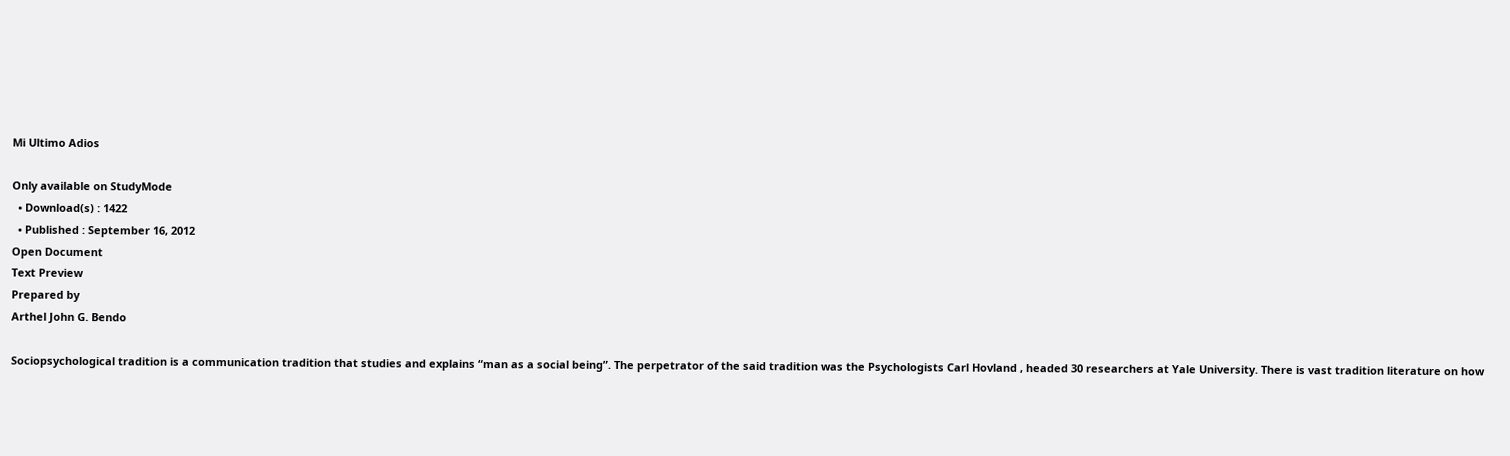Mi Ultimo Adios

Only available on StudyMode
  • Download(s) : 1422
  • Published : September 16, 2012
Open Document
Text Preview
Prepared by
Arthel John G. Bendo

Sociopsychological tradition is a communication tradition that studies and explains “man as a social being”. The perpetrator of the said tradition was the Psychologists Carl Hovland , headed 30 researchers at Yale University. There is vast tradition literature on how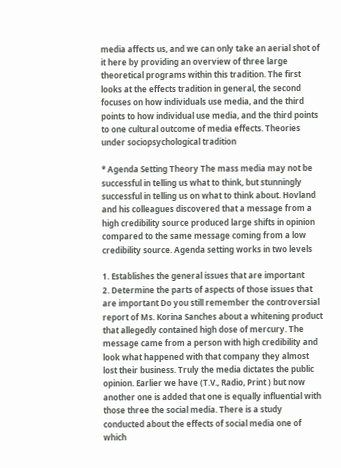media affects us, and we can only take an aerial shot of it here by providing an overview of three large theoretical programs within this tradition. The first looks at the effects tradition in general, the second focuses on how individuals use media, and the third points to how individual use media, and the third points to one cultural outcome of media effects. Theories under sociopsychological tradition

* Agenda Setting Theory The mass media may not be successful in telling us what to think, but stunningly successful in telling us on what to think about. Hovland and his colleagues discovered that a message from a high credibility source produced large shifts in opinion compared to the same message coming from a low credibility source. Agenda setting works in two levels

1. Establishes the general issues that are important
2. Determine the parts of aspects of those issues that are important Do you still remember the controversial report of Ms. Korina Sanches about a whitening product that allegedly contained high dose of mercury. The message came from a person with high credibility and look what happened with that company they almost lost their business. Truly the media dictates the public opinion. Earlier we have (T.V., Radio, Print ) but now another one is added that one is equally influential with those three the social media. There is a study conducted about the effects of social media one of which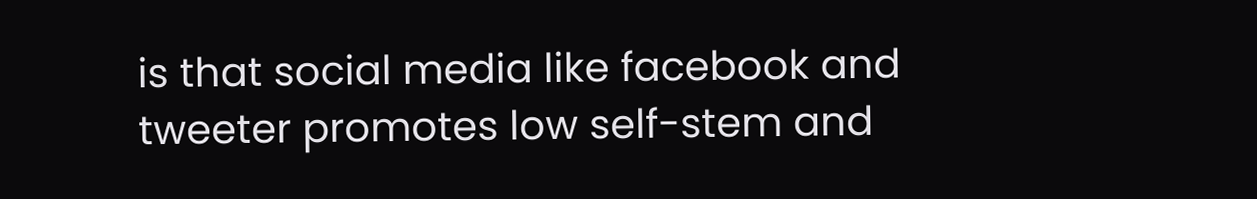is that social media like facebook and tweeter promotes low self-stem and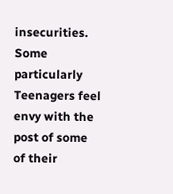insecurities. Some particularly Teenagers feel envy with the post of some of their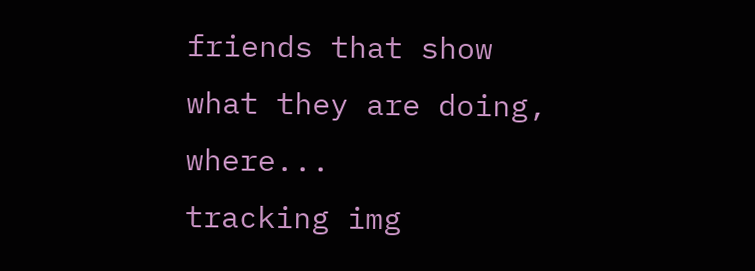friends that show what they are doing, where...
tracking img